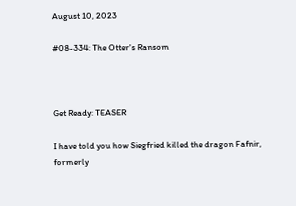August 10, 2023

#08-334: The Otter's Ransom



Get Ready: TEASER

I have told you how Siegfried killed the dragon Fafnir, formerly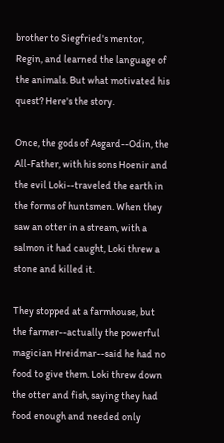brother to Siegfried's mentor, Regin, and learned the language of the animals. But what motivated his quest? Here's the story.

Once, the gods of Asgard--Odin, the All-Father, with his sons Hoenir and the evil Loki--traveled the earth in the forms of huntsmen. When they saw an otter in a stream, with a salmon it had caught, Loki threw a stone and killed it.

They stopped at a farmhouse, but the farmer--actually the powerful magician Hreidmar--said he had no food to give them. Loki threw down the otter and fish, saying they had food enough and needed only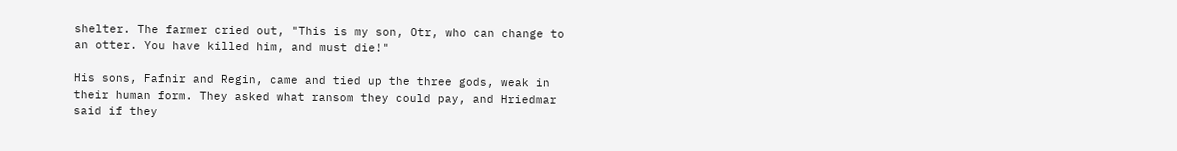shelter. The farmer cried out, "This is my son, Otr, who can change to an otter. You have killed him, and must die!"

His sons, Fafnir and Regin, came and tied up the three gods, weak in their human form. They asked what ransom they could pay, and Hriedmar said if they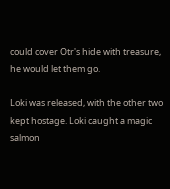could cover Otr's hide with treasure, he would let them go.

Loki was released, with the other two kept hostage. Loki caught a magic salmon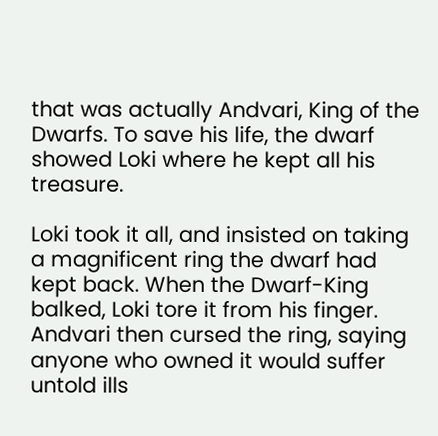that was actually Andvari, King of the Dwarfs. To save his life, the dwarf showed Loki where he kept all his treasure.

Loki took it all, and insisted on taking a magnificent ring the dwarf had kept back. When the Dwarf-King balked, Loki tore it from his finger. Andvari then cursed the ring, saying anyone who owned it would suffer untold ills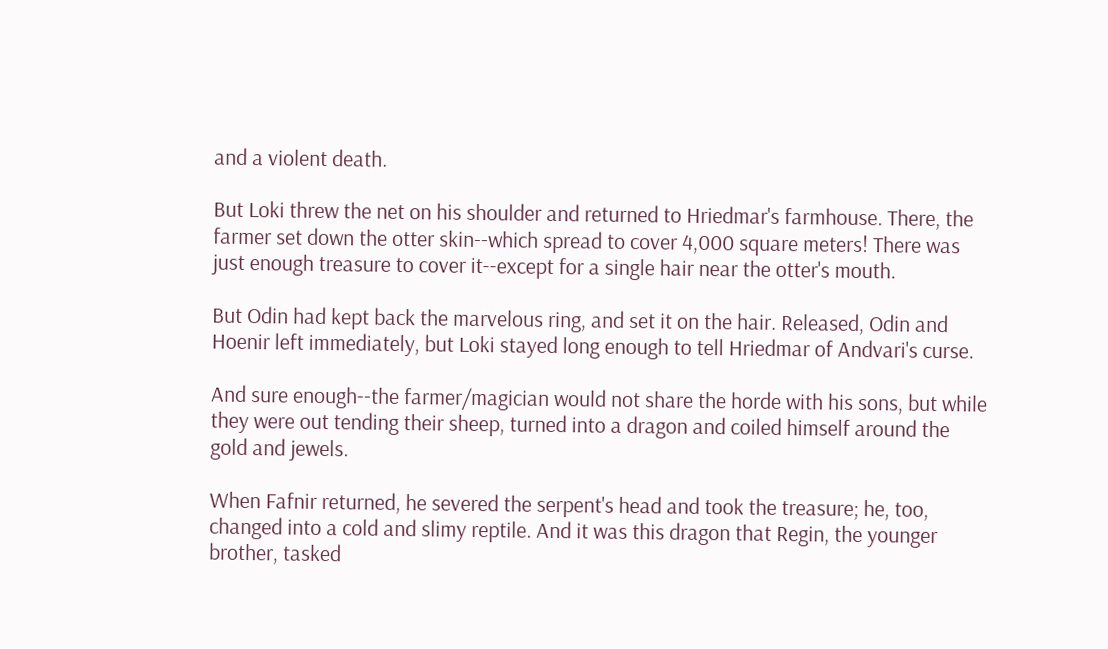and a violent death.

But Loki threw the net on his shoulder and returned to Hriedmar's farmhouse. There, the farmer set down the otter skin--which spread to cover 4,000 square meters! There was just enough treasure to cover it--except for a single hair near the otter's mouth.

But Odin had kept back the marvelous ring, and set it on the hair. Released, Odin and Hoenir left immediately, but Loki stayed long enough to tell Hriedmar of Andvari's curse.

And sure enough--the farmer/magician would not share the horde with his sons, but while they were out tending their sheep, turned into a dragon and coiled himself around the gold and jewels.

When Fafnir returned, he severed the serpent's head and took the treasure; he, too, changed into a cold and slimy reptile. And it was this dragon that Regin, the younger brother, tasked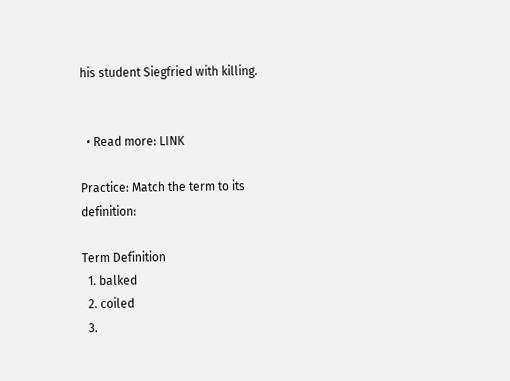his student Siegfried with killing.


  • Read more: LINK

Practice: Match the term to its definition:

Term Definition
  1. balked
  2. coiled
  3.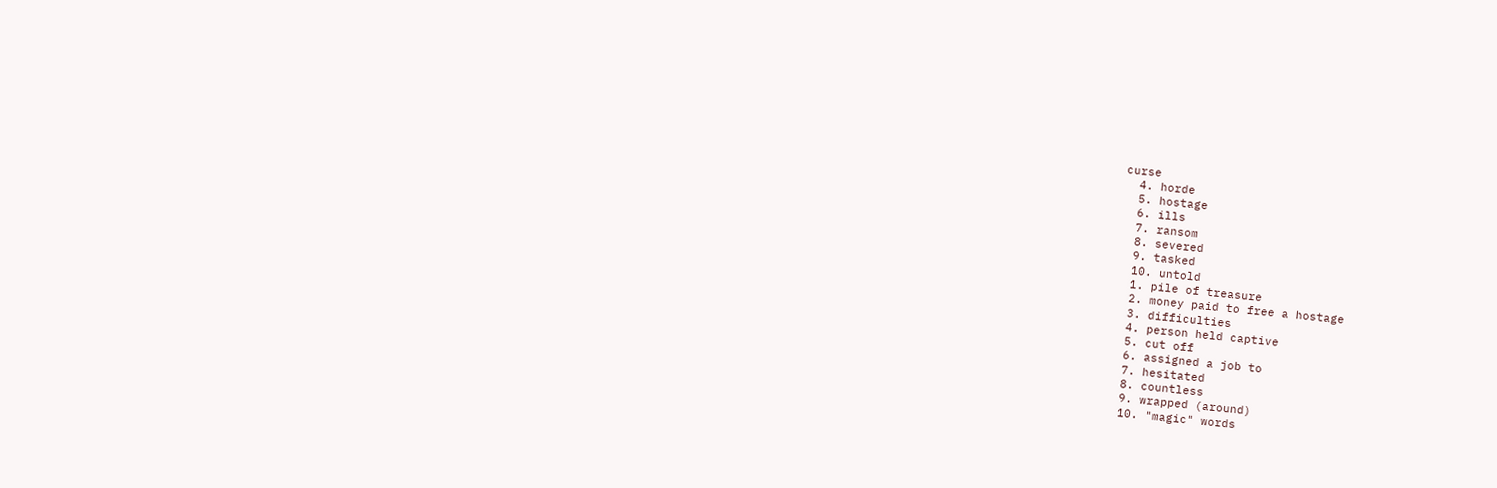curse
  4. horde
  5. hostage
  6. ills
  7. ransom
  8. severed
  9. tasked
  10. untold
  1. pile of treasure
  2. money paid to free a hostage
  3. difficulties
  4. person held captive
  5. cut off
  6. assigned a job to
  7. hesitated
  8. countless
  9. wrapped (around)
  10. "magic" words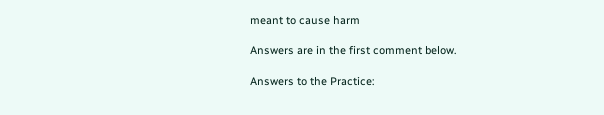meant to cause harm

Answers are in the first comment below.

Answers to the Practice: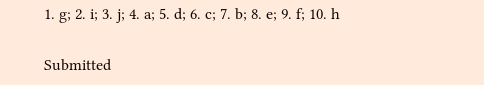1. g; 2. i; 3. j; 4. a; 5. d; 6. c; 7. b; 8. e; 9. f; 10. h

Submitted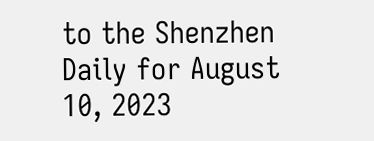to the Shenzhen Daily for August 10, 2023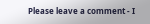Please leave a comment - I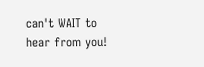can't WAIT to hear from you!